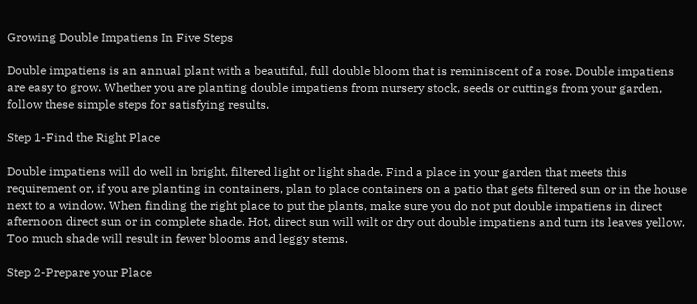Growing Double Impatiens In Five Steps

Double impatiens is an annual plant with a beautiful, full double bloom that is reminiscent of a rose. Double impatiens are easy to grow. Whether you are planting double impatiens from nursery stock, seeds or cuttings from your garden, follow these simple steps for satisfying results.

Step 1-Find the Right Place

Double impatiens will do well in bright, filtered light or light shade. Find a place in your garden that meets this requirement or, if you are planting in containers, plan to place containers on a patio that gets filtered sun or in the house next to a window. When finding the right place to put the plants, make sure you do not put double impatiens in direct afternoon direct sun or in complete shade. Hot, direct sun will wilt or dry out double impatiens and turn its leaves yellow. Too much shade will result in fewer blooms and leggy stems.

Step 2-Prepare your Place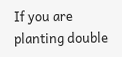If you are planting double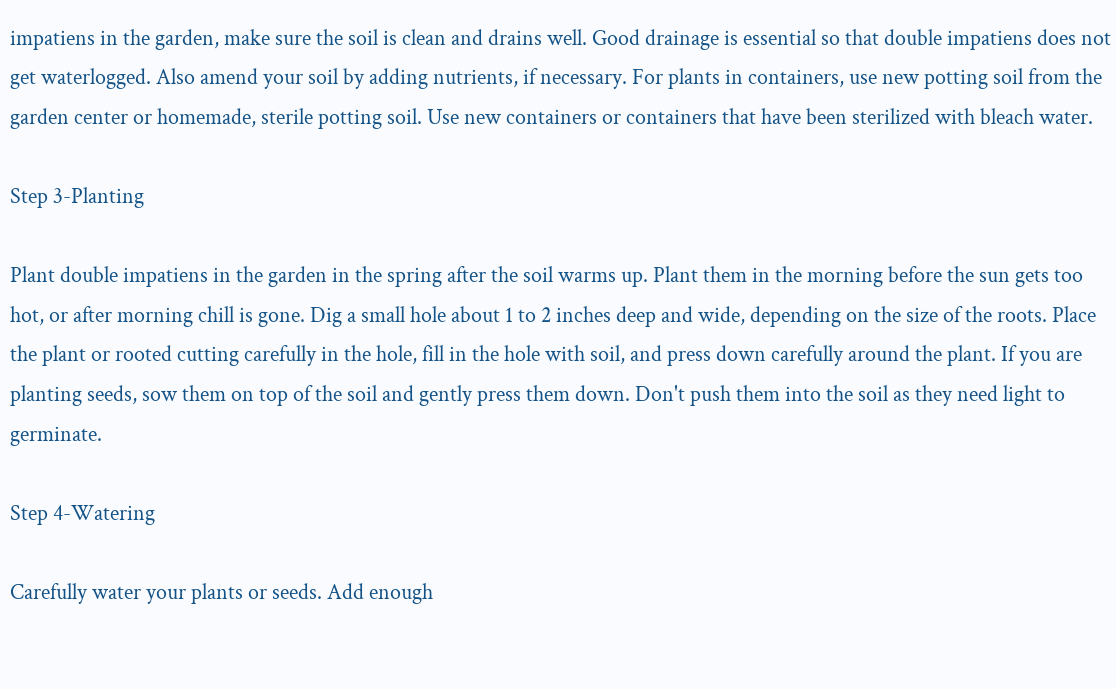impatiens in the garden, make sure the soil is clean and drains well. Good drainage is essential so that double impatiens does not get waterlogged. Also amend your soil by adding nutrients, if necessary. For plants in containers, use new potting soil from the garden center or homemade, sterile potting soil. Use new containers or containers that have been sterilized with bleach water.

Step 3-Planting

Plant double impatiens in the garden in the spring after the soil warms up. Plant them in the morning before the sun gets too hot, or after morning chill is gone. Dig a small hole about 1 to 2 inches deep and wide, depending on the size of the roots. Place the plant or rooted cutting carefully in the hole, fill in the hole with soil, and press down carefully around the plant. If you are planting seeds, sow them on top of the soil and gently press them down. Don't push them into the soil as they need light to germinate.

Step 4-Watering

Carefully water your plants or seeds. Add enough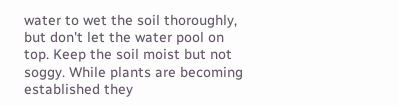water to wet the soil thoroughly, but don't let the water pool on top. Keep the soil moist but not soggy. While plants are becoming established they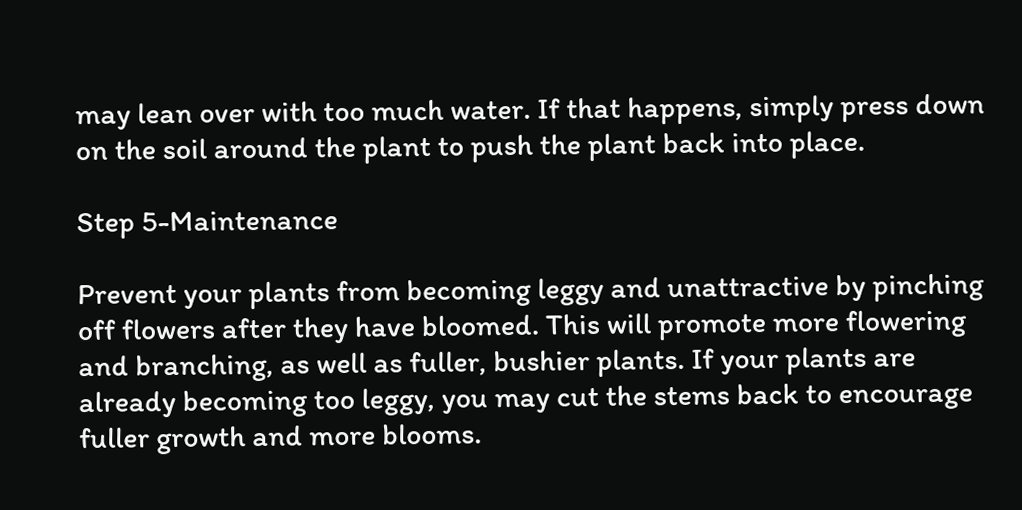may lean over with too much water. If that happens, simply press down on the soil around the plant to push the plant back into place.

Step 5-Maintenance

Prevent your plants from becoming leggy and unattractive by pinching off flowers after they have bloomed. This will promote more flowering and branching, as well as fuller, bushier plants. If your plants are already becoming too leggy, you may cut the stems back to encourage fuller growth and more blooms.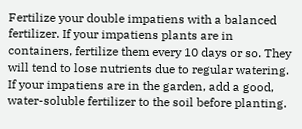Fertilize your double impatiens with a balanced fertilizer. If your impatiens plants are in containers, fertilize them every 10 days or so. They will tend to lose nutrients due to regular watering. If your impatiens are in the garden, add a good, water-soluble fertilizer to the soil before planting.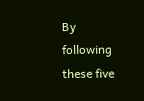By following these five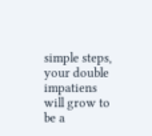simple steps, your double impatiens will grow to be a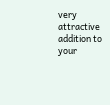very attractive addition to your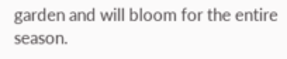garden and will bloom for the entire season.